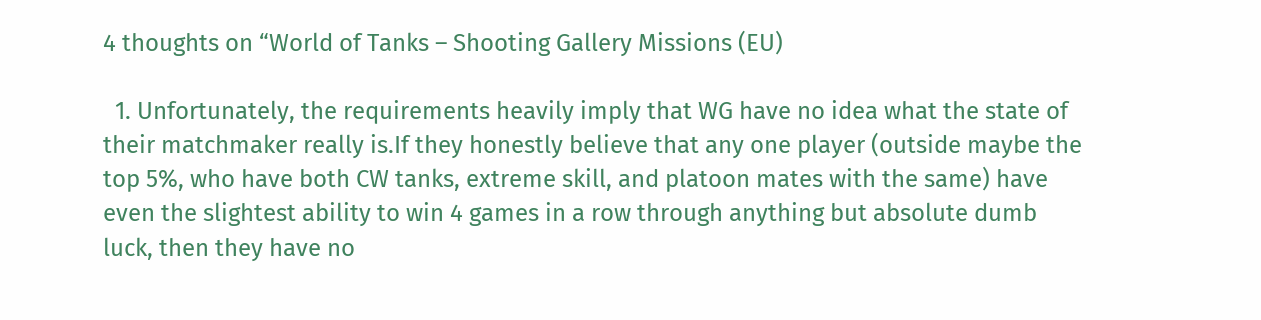4 thoughts on “World of Tanks – Shooting Gallery Missions (EU)

  1. Unfortunately, the requirements heavily imply that WG have no idea what the state of their matchmaker really is.If they honestly believe that any one player (outside maybe the top 5%, who have both CW tanks, extreme skill, and platoon mates with the same) have even the slightest ability to win 4 games in a row through anything but absolute dumb luck, then they have no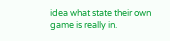idea what state their own game is really in.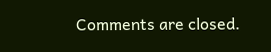Comments are closed.